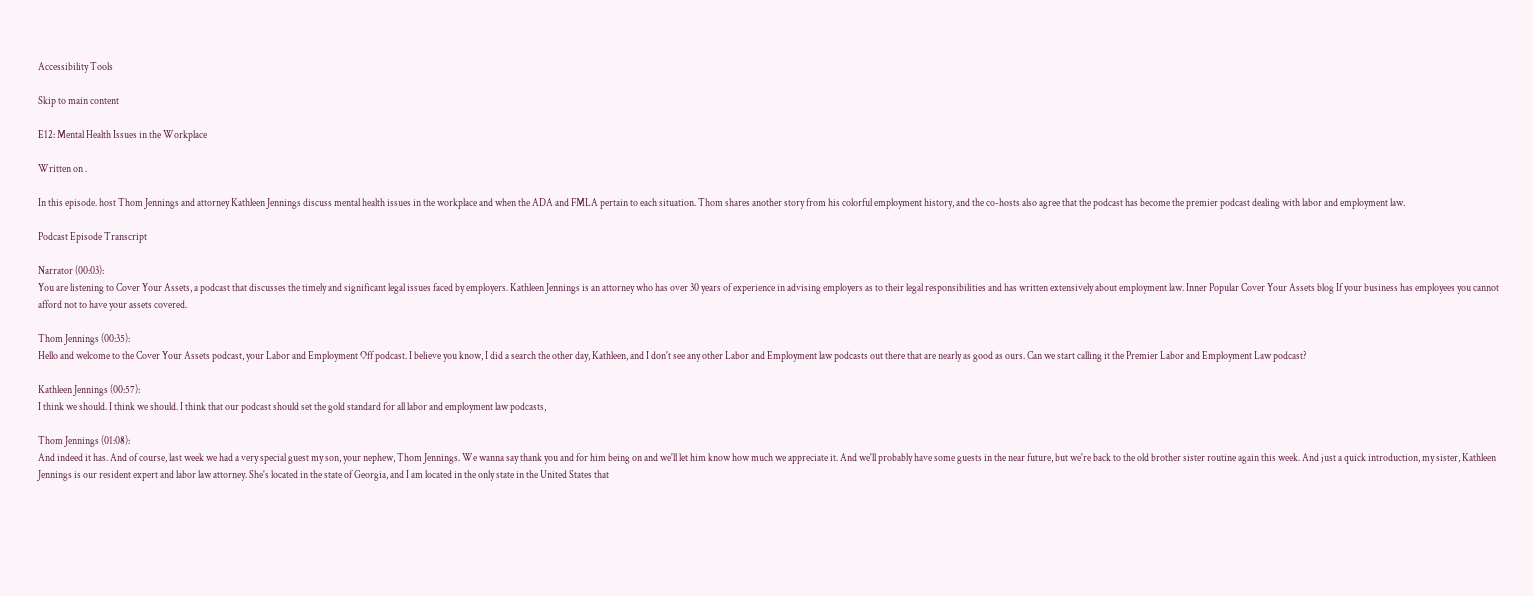Accessibility Tools

Skip to main content

E12: Mental Health Issues in the Workplace

Written on .

In this episode. host Thom Jennings and attorney Kathleen Jennings discuss mental health issues in the workplace and when the ADA and FMLA pertain to each situation. Thom shares another story from his colorful employment history, and the co-hosts also agree that the podcast has become the premier podcast dealing with labor and employment law.

Podcast Episode Transcript

Narrator (00:03):
You are listening to Cover Your Assets, a podcast that discusses the timely and significant legal issues faced by employers. Kathleen Jennings is an attorney who has over 30 years of experience in advising employers as to their legal responsibilities and has written extensively about employment law. Inner Popular Cover Your Assets blog If your business has employees you cannot afford not to have your assets covered.

Thom Jennings (00:35):
Hello and welcome to the Cover Your Assets podcast, your Labor and Employment Off podcast. I believe you know, I did a search the other day, Kathleen, and I don't see any other Labor and Employment law podcasts out there that are nearly as good as ours. Can we start calling it the Premier Labor and Employment Law podcast?

Kathleen Jennings (00:57):
I think we should. I think we should. I think that our podcast should set the gold standard for all labor and employment law podcasts,

Thom Jennings (01:08):
And indeed it has. And of course, last week we had a very special guest my son, your nephew, Thom Jennings. We wanna say thank you and for him being on and we'll let him know how much we appreciate it. And we'll probably have some guests in the near future, but we're back to the old brother sister routine again this week. And just a quick introduction, my sister, Kathleen Jennings is our resident expert and labor law attorney. She's located in the state of Georgia, and I am located in the only state in the United States that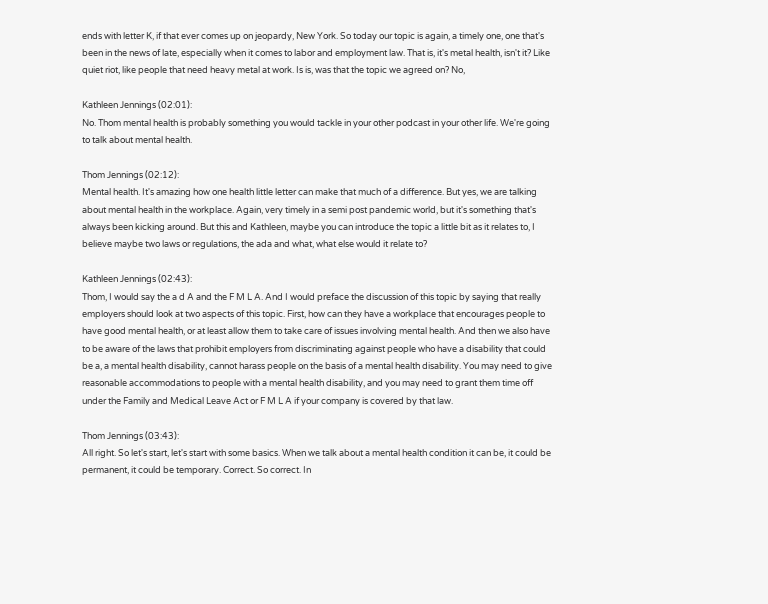ends with letter K, if that ever comes up on jeopardy, New York. So today our topic is again, a timely one, one that's been in the news of late, especially when it comes to labor and employment law. That is, it's metal health, isn't it? Like quiet riot, like people that need heavy metal at work. Is is, was that the topic we agreed on? No,

Kathleen Jennings (02:01):
No. Thom mental health is probably something you would tackle in your other podcast in your other life. We're going to talk about mental health.

Thom Jennings (02:12):
Mental health. It's amazing how one health little letter can make that much of a difference. But yes, we are talking about mental health in the workplace. Again, very timely in a semi post pandemic world, but it's something that's always been kicking around. But this and Kathleen, maybe you can introduce the topic a little bit as it relates to, I believe maybe two laws or regulations, the ada and what, what else would it relate to?

Kathleen Jennings (02:43):
Thom, I would say the a d A and the F M L A. And I would preface the discussion of this topic by saying that really employers should look at two aspects of this topic. First, how can they have a workplace that encourages people to have good mental health, or at least allow them to take care of issues involving mental health. And then we also have to be aware of the laws that prohibit employers from discriminating against people who have a disability that could be a, a mental health disability, cannot harass people on the basis of a mental health disability. You may need to give reasonable accommodations to people with a mental health disability, and you may need to grant them time off under the Family and Medical Leave Act or F M L A if your company is covered by that law.

Thom Jennings (03:43):
All right. So let's start, let's start with some basics. When we talk about a mental health condition it can be, it could be permanent, it could be temporary. Correct. So correct. In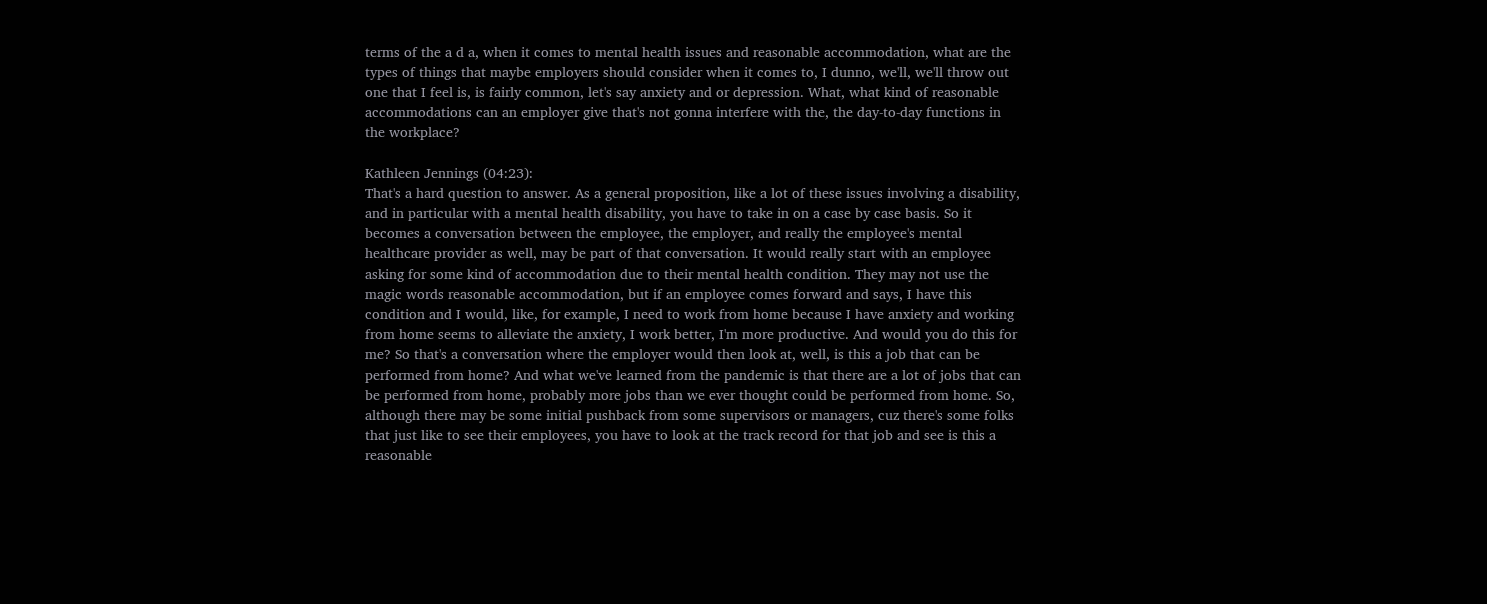terms of the a d a, when it comes to mental health issues and reasonable accommodation, what are the types of things that maybe employers should consider when it comes to, I dunno, we'll, we'll throw out one that I feel is, is fairly common, let's say anxiety and or depression. What, what kind of reasonable accommodations can an employer give that's not gonna interfere with the, the day-to-day functions in the workplace?

Kathleen Jennings (04:23):
That's a hard question to answer. As a general proposition, like a lot of these issues involving a disability, and in particular with a mental health disability, you have to take in on a case by case basis. So it becomes a conversation between the employee, the employer, and really the employee's mental healthcare provider as well, may be part of that conversation. It would really start with an employee asking for some kind of accommodation due to their mental health condition. They may not use the magic words reasonable accommodation, but if an employee comes forward and says, I have this condition and I would, like, for example, I need to work from home because I have anxiety and working from home seems to alleviate the anxiety, I work better, I'm more productive. And would you do this for me? So that's a conversation where the employer would then look at, well, is this a job that can be performed from home? And what we've learned from the pandemic is that there are a lot of jobs that can be performed from home, probably more jobs than we ever thought could be performed from home. So, although there may be some initial pushback from some supervisors or managers, cuz there's some folks that just like to see their employees, you have to look at the track record for that job and see is this a reasonable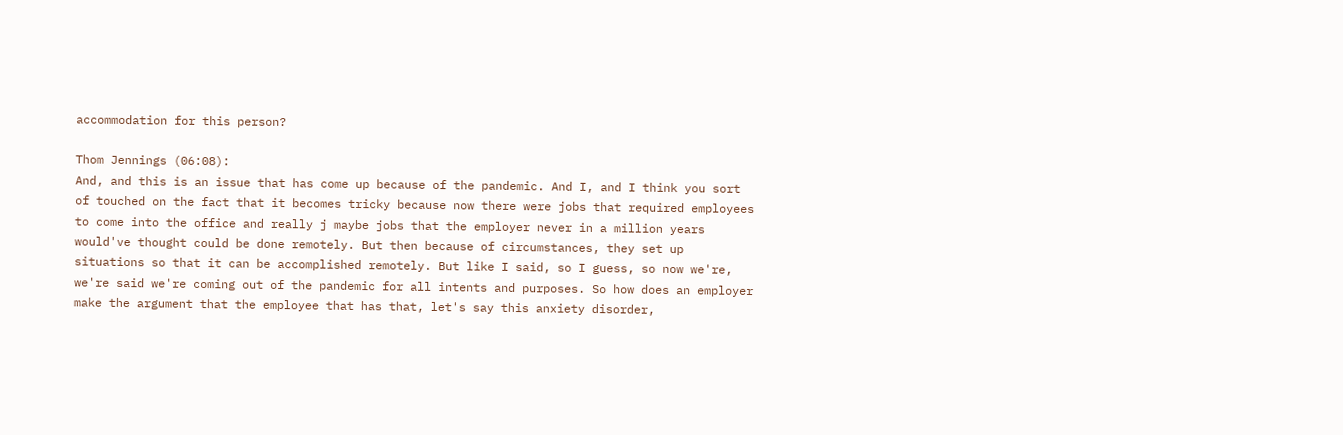accommodation for this person?

Thom Jennings (06:08):
And, and this is an issue that has come up because of the pandemic. And I, and I think you sort of touched on the fact that it becomes tricky because now there were jobs that required employees to come into the office and really j maybe jobs that the employer never in a million years would've thought could be done remotely. But then because of circumstances, they set up situations so that it can be accomplished remotely. But like I said, so I guess, so now we're, we're said we're coming out of the pandemic for all intents and purposes. So how does an employer make the argument that the employee that has that, let's say this anxiety disorder,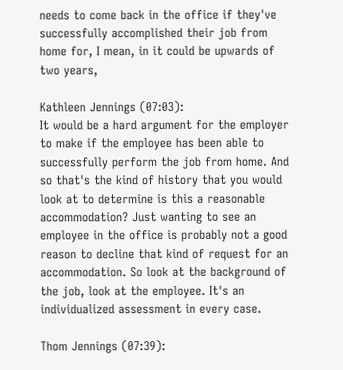needs to come back in the office if they've successfully accomplished their job from home for, I mean, in it could be upwards of two years,

Kathleen Jennings (07:03):
It would be a hard argument for the employer to make if the employee has been able to successfully perform the job from home. And so that's the kind of history that you would look at to determine is this a reasonable accommodation? Just wanting to see an employee in the office is probably not a good reason to decline that kind of request for an accommodation. So look at the background of the job, look at the employee. It's an individualized assessment in every case.

Thom Jennings (07:39):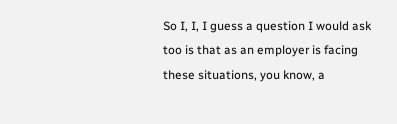So I, I, I guess a question I would ask too is that as an employer is facing these situations, you know, a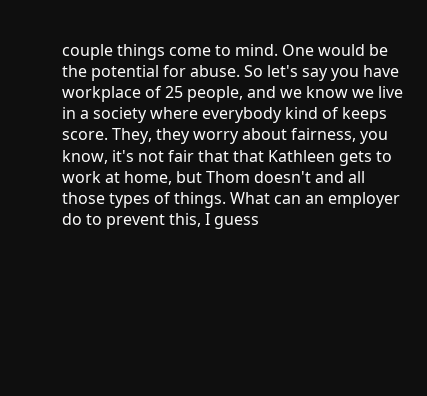couple things come to mind. One would be the potential for abuse. So let's say you have workplace of 25 people, and we know we live in a society where everybody kind of keeps score. They, they worry about fairness, you know, it's not fair that that Kathleen gets to work at home, but Thom doesn't and all those types of things. What can an employer do to prevent this, I guess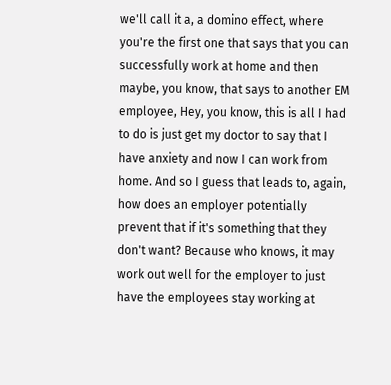we'll call it a, a domino effect, where you're the first one that says that you can successfully work at home and then maybe, you know, that says to another EM employee, Hey, you know, this is all I had to do is just get my doctor to say that I have anxiety and now I can work from home. And so I guess that leads to, again, how does an employer potentially prevent that if it's something that they don't want? Because who knows, it may work out well for the employer to just have the employees stay working at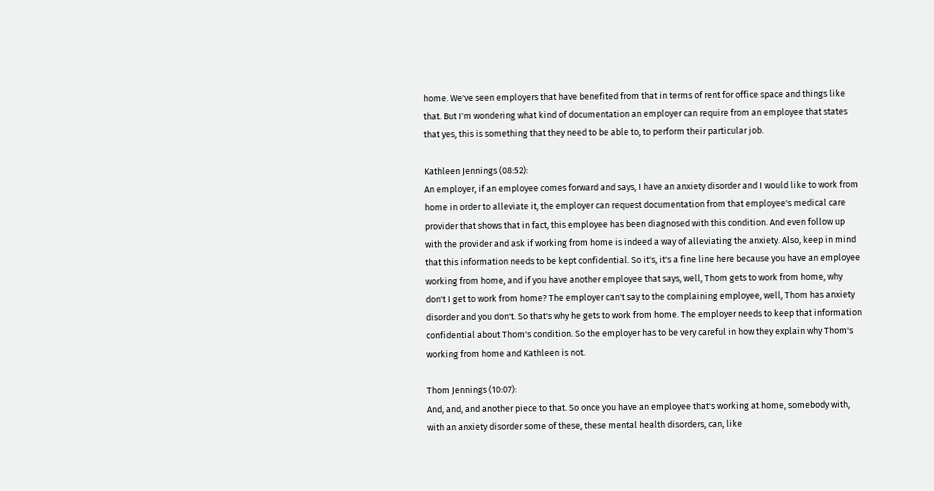home. We've seen employers that have benefited from that in terms of rent for office space and things like that. But I'm wondering what kind of documentation an employer can require from an employee that states that yes, this is something that they need to be able to, to perform their particular job.

Kathleen Jennings (08:52):
An employer, if an employee comes forward and says, I have an anxiety disorder and I would like to work from home in order to alleviate it, the employer can request documentation from that employee's medical care provider that shows that in fact, this employee has been diagnosed with this condition. And even follow up with the provider and ask if working from home is indeed a way of alleviating the anxiety. Also, keep in mind that this information needs to be kept confidential. So it's, it's a fine line here because you have an employee working from home, and if you have another employee that says, well, Thom gets to work from home, why don't I get to work from home? The employer can't say to the complaining employee, well, Thom has anxiety disorder and you don't. So that's why he gets to work from home. The employer needs to keep that information confidential about Thom's condition. So the employer has to be very careful in how they explain why Thom's working from home and Kathleen is not.

Thom Jennings (10:07):
And, and, and another piece to that. So once you have an employee that's working at home, somebody with, with an anxiety disorder some of these, these mental health disorders, can, like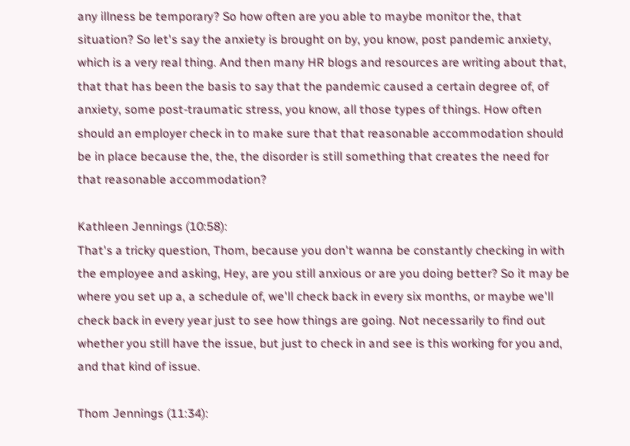any illness be temporary? So how often are you able to maybe monitor the, that situation? So let's say the anxiety is brought on by, you know, post pandemic anxiety, which is a very real thing. And then many HR blogs and resources are writing about that, that that has been the basis to say that the pandemic caused a certain degree of, of anxiety, some post-traumatic stress, you know, all those types of things. How often should an employer check in to make sure that that reasonable accommodation should be in place because the, the, the disorder is still something that creates the need for that reasonable accommodation?

Kathleen Jennings (10:58):
That's a tricky question, Thom, because you don't wanna be constantly checking in with the employee and asking, Hey, are you still anxious or are you doing better? So it may be where you set up a, a schedule of, we'll check back in every six months, or maybe we'll check back in every year just to see how things are going. Not necessarily to find out whether you still have the issue, but just to check in and see is this working for you and, and that kind of issue.

Thom Jennings (11:34):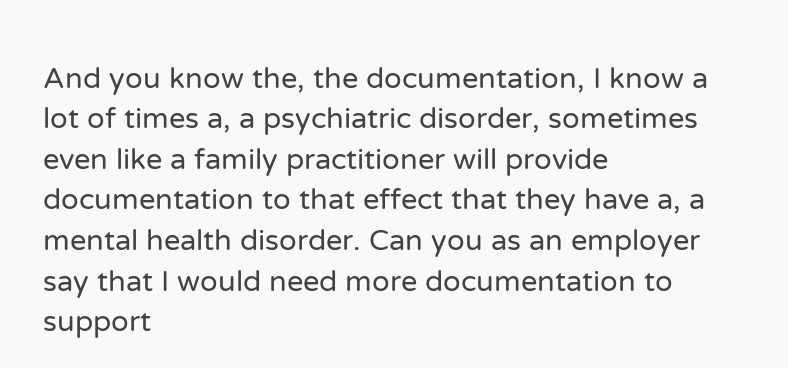And you know the, the documentation, I know a lot of times a, a psychiatric disorder, sometimes even like a family practitioner will provide documentation to that effect that they have a, a mental health disorder. Can you as an employer say that I would need more documentation to support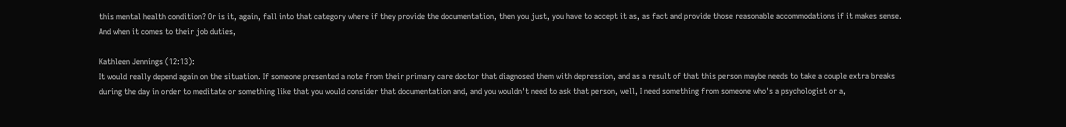this mental health condition? Or is it, again, fall into that category where if they provide the documentation, then you just, you have to accept it as, as fact and provide those reasonable accommodations if it makes sense. And when it comes to their job duties,

Kathleen Jennings (12:13):
It would really depend again on the situation. If someone presented a note from their primary care doctor that diagnosed them with depression, and as a result of that this person maybe needs to take a couple extra breaks during the day in order to meditate or something like that you would consider that documentation and, and you wouldn't need to ask that person, well, I need something from someone who's a psychologist or a,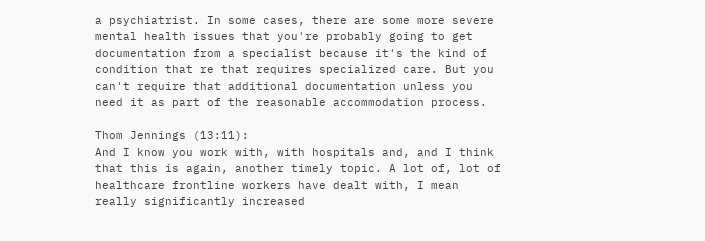a psychiatrist. In some cases, there are some more severe mental health issues that you're probably going to get documentation from a specialist because it's the kind of condition that re that requires specialized care. But you can't require that additional documentation unless you need it as part of the reasonable accommodation process.

Thom Jennings (13:11):
And I know you work with, with hospitals and, and I think that this is again, another timely topic. A lot of, lot of healthcare frontline workers have dealt with, I mean really significantly increased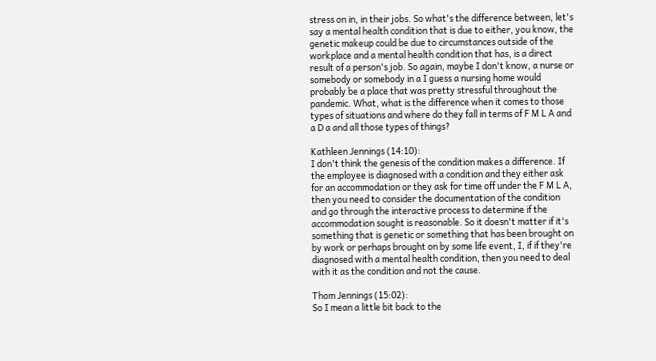stress on in, in their jobs. So what's the difference between, let's say a mental health condition that is due to either, you know, the genetic makeup could be due to circumstances outside of the workplace and a mental health condition that has, is a direct result of a person's job. So again, maybe I don't know, a nurse or somebody or somebody in a I guess a nursing home would probably be a place that was pretty stressful throughout the pandemic. What, what is the difference when it comes to those types of situations and where do they fall in terms of F M L A and a D a and all those types of things?

Kathleen Jennings (14:10):
I don't think the genesis of the condition makes a difference. If the employee is diagnosed with a condition and they either ask for an accommodation or they ask for time off under the F M L A, then you need to consider the documentation of the condition and go through the interactive process to determine if the accommodation sought is reasonable. So it doesn't matter if it's something that is genetic or something that has been brought on by work or perhaps brought on by some life event, I, if if they're diagnosed with a mental health condition, then you need to deal with it as the condition and not the cause.

Thom Jennings (15:02):
So I mean a little bit back to the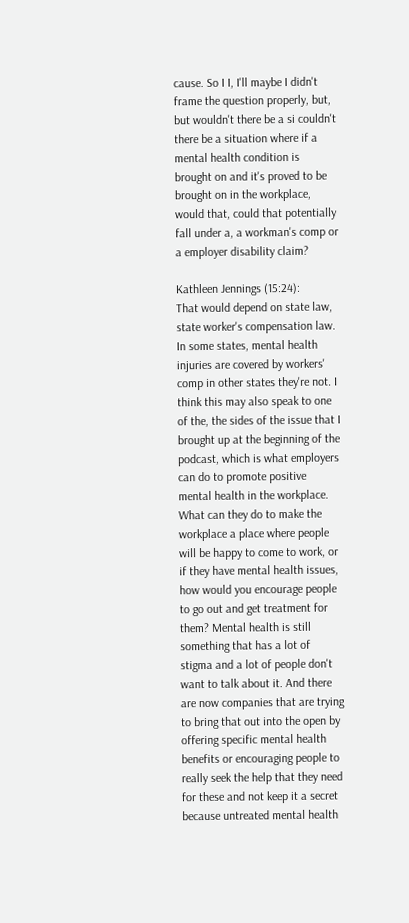cause. So I I, I'll maybe I didn't frame the question properly, but, but wouldn't there be a si couldn't there be a situation where if a mental health condition is brought on and it's proved to be brought on in the workplace, would that, could that potentially fall under a, a workman's comp or a employer disability claim?

Kathleen Jennings (15:24):
That would depend on state law, state worker's compensation law. In some states, mental health injuries are covered by workers' comp in other states they're not. I think this may also speak to one of the, the sides of the issue that I brought up at the beginning of the podcast, which is what employers can do to promote positive mental health in the workplace. What can they do to make the workplace a place where people will be happy to come to work, or if they have mental health issues, how would you encourage people to go out and get treatment for them? Mental health is still something that has a lot of stigma and a lot of people don't want to talk about it. And there are now companies that are trying to bring that out into the open by offering specific mental health benefits or encouraging people to really seek the help that they need for these and not keep it a secret because untreated mental health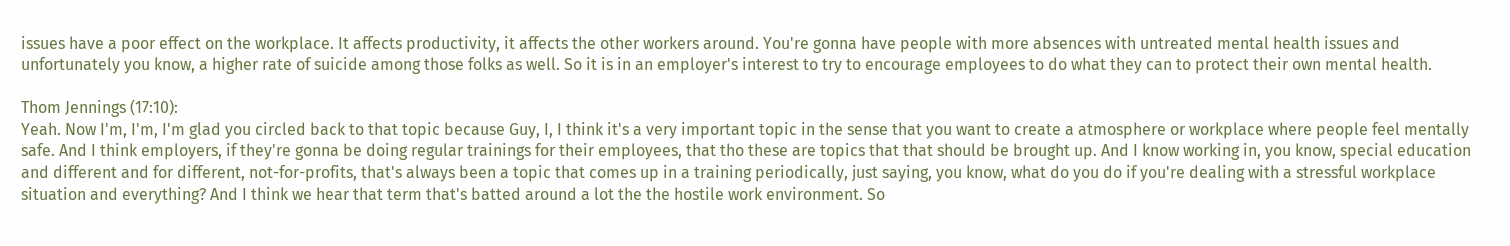issues have a poor effect on the workplace. It affects productivity, it affects the other workers around. You're gonna have people with more absences with untreated mental health issues and unfortunately you know, a higher rate of suicide among those folks as well. So it is in an employer's interest to try to encourage employees to do what they can to protect their own mental health.

Thom Jennings (17:10):
Yeah. Now I'm, I'm, I'm glad you circled back to that topic because Guy, I, I think it's a very important topic in the sense that you want to create a atmosphere or workplace where people feel mentally safe. And I think employers, if they're gonna be doing regular trainings for their employees, that tho these are topics that that should be brought up. And I know working in, you know, special education and different and for different, not-for-profits, that's always been a topic that comes up in a training periodically, just saying, you know, what do you do if you're dealing with a stressful workplace situation and everything? And I think we hear that term that's batted around a lot the the hostile work environment. So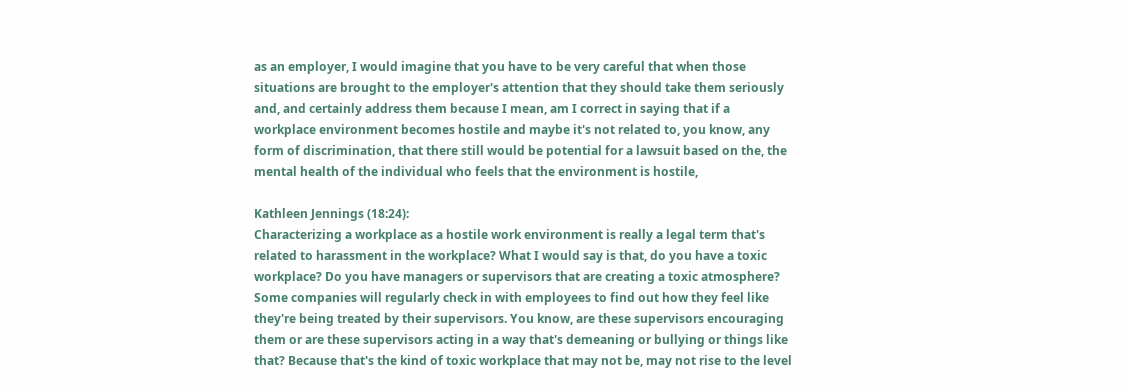as an employer, I would imagine that you have to be very careful that when those situations are brought to the employer's attention that they should take them seriously and, and certainly address them because I mean, am I correct in saying that if a workplace environment becomes hostile and maybe it's not related to, you know, any form of discrimination, that there still would be potential for a lawsuit based on the, the mental health of the individual who feels that the environment is hostile,

Kathleen Jennings (18:24):
Characterizing a workplace as a hostile work environment is really a legal term that's related to harassment in the workplace? What I would say is that, do you have a toxic workplace? Do you have managers or supervisors that are creating a toxic atmosphere? Some companies will regularly check in with employees to find out how they feel like they're being treated by their supervisors. You know, are these supervisors encouraging them or are these supervisors acting in a way that's demeaning or bullying or things like that? Because that's the kind of toxic workplace that may not be, may not rise to the level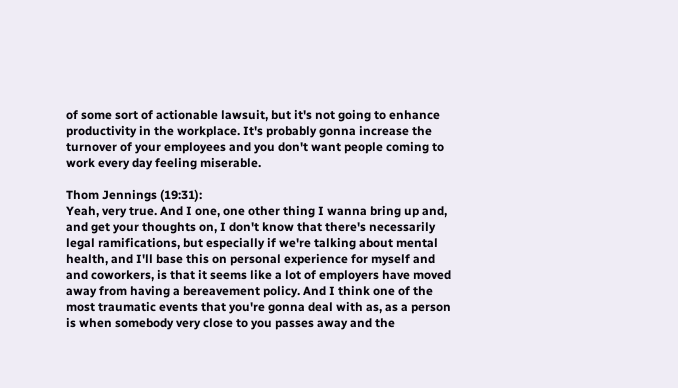of some sort of actionable lawsuit, but it's not going to enhance productivity in the workplace. It's probably gonna increase the turnover of your employees and you don't want people coming to work every day feeling miserable.

Thom Jennings (19:31):
Yeah, very true. And I one, one other thing I wanna bring up and, and get your thoughts on, I don't know that there's necessarily legal ramifications, but especially if we're talking about mental health, and I'll base this on personal experience for myself and and coworkers, is that it seems like a lot of employers have moved away from having a bereavement policy. And I think one of the most traumatic events that you're gonna deal with as, as a person is when somebody very close to you passes away and the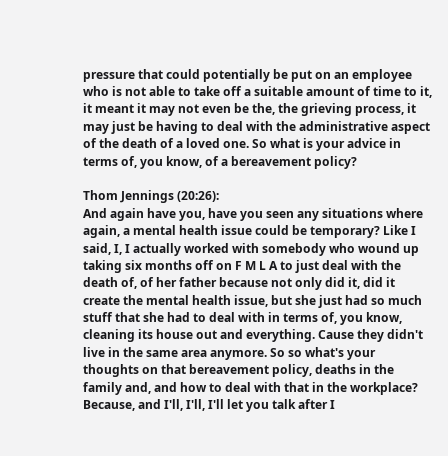pressure that could potentially be put on an employee who is not able to take off a suitable amount of time to it, it meant it may not even be the, the grieving process, it may just be having to deal with the administrative aspect of the death of a loved one. So what is your advice in terms of, you know, of a bereavement policy?

Thom Jennings (20:26):
And again have you, have you seen any situations where again, a mental health issue could be temporary? Like I said, I, I actually worked with somebody who wound up taking six months off on F M L A to just deal with the death of, of her father because not only did it, did it create the mental health issue, but she just had so much stuff that she had to deal with in terms of, you know, cleaning its house out and everything. Cause they didn't live in the same area anymore. So so what's your thoughts on that bereavement policy, deaths in the family and, and how to deal with that in the workplace? Because, and I'll, I'll, I'll let you talk after I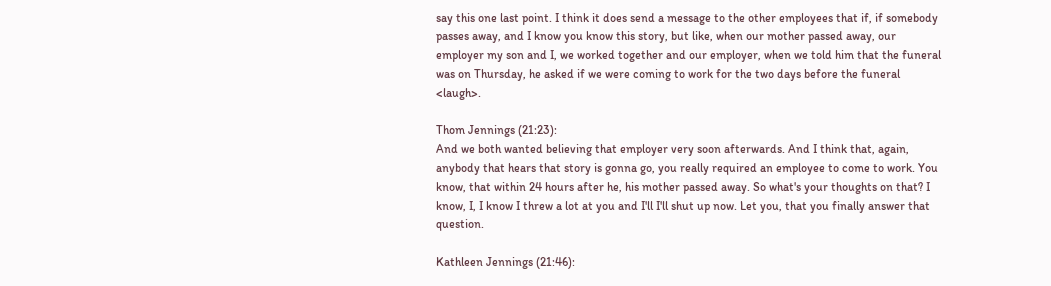say this one last point. I think it does send a message to the other employees that if, if somebody passes away, and I know you know this story, but like, when our mother passed away, our employer my son and I, we worked together and our employer, when we told him that the funeral was on Thursday, he asked if we were coming to work for the two days before the funeral <laugh>.

Thom Jennings (21:23):
And we both wanted believing that employer very soon afterwards. And I think that, again, anybody that hears that story is gonna go, you really required an employee to come to work. You know, that within 24 hours after he, his mother passed away. So what's your thoughts on that? I know, I, I know I threw a lot at you and I'll I'll shut up now. Let you, that you finally answer that question.

Kathleen Jennings (21:46):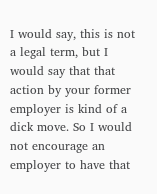I would say, this is not a legal term, but I would say that that action by your former employer is kind of a dick move. So I would not encourage an employer to have that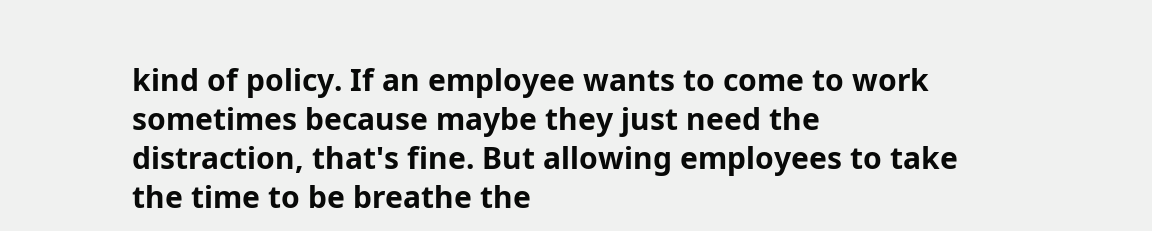kind of policy. If an employee wants to come to work sometimes because maybe they just need the distraction, that's fine. But allowing employees to take the time to be breathe the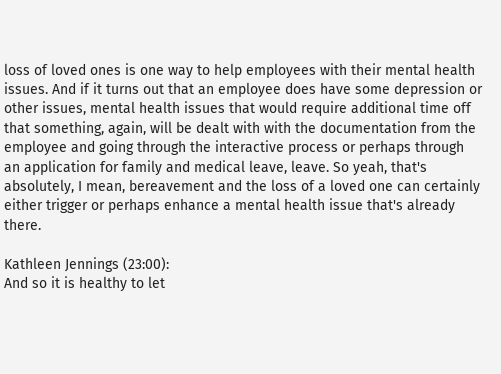loss of loved ones is one way to help employees with their mental health issues. And if it turns out that an employee does have some depression or other issues, mental health issues that would require additional time off that something, again, will be dealt with with the documentation from the employee and going through the interactive process or perhaps through an application for family and medical leave, leave. So yeah, that's absolutely, I mean, bereavement and the loss of a loved one can certainly either trigger or perhaps enhance a mental health issue that's already there.

Kathleen Jennings (23:00):
And so it is healthy to let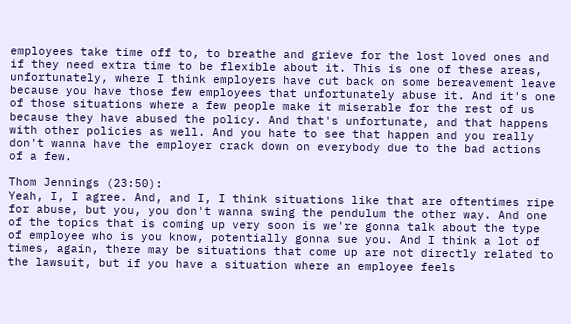employees take time off to, to breathe and grieve for the lost loved ones and if they need extra time to be flexible about it. This is one of these areas, unfortunately, where I think employers have cut back on some bereavement leave because you have those few employees that unfortunately abuse it. And it's one of those situations where a few people make it miserable for the rest of us because they have abused the policy. And that's unfortunate, and that happens with other policies as well. And you hate to see that happen and you really don't wanna have the employer crack down on everybody due to the bad actions of a few.

Thom Jennings (23:50):
Yeah, I, I agree. And, and I, I think situations like that are oftentimes ripe for abuse, but you, you don't wanna swing the pendulum the other way. And one of the topics that is coming up very soon is we're gonna talk about the type of employee who is you know, potentially gonna sue you. And I think a lot of times, again, there may be situations that come up are not directly related to the lawsuit, but if you have a situation where an employee feels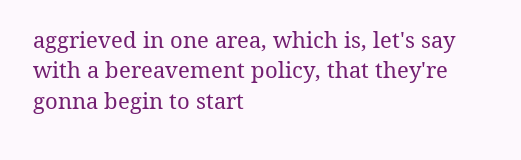aggrieved in one area, which is, let's say with a bereavement policy, that they're gonna begin to start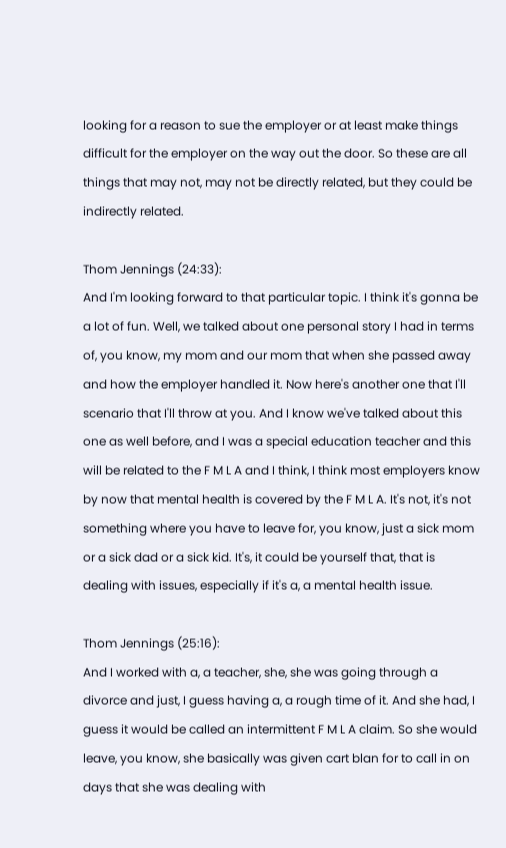looking for a reason to sue the employer or at least make things difficult for the employer on the way out the door. So these are all things that may not, may not be directly related, but they could be indirectly related.

Thom Jennings (24:33):
And I'm looking forward to that particular topic. I think it's gonna be a lot of fun. Well, we talked about one personal story I had in terms of, you know, my mom and our mom that when she passed away and how the employer handled it. Now here's another one that I'll scenario that I'll throw at you. And I know we've talked about this one as well before, and I was a special education teacher and this will be related to the F M L A and I think, I think most employers know by now that mental health is covered by the F M L A. It's not, it's not something where you have to leave for, you know, just a sick mom or a sick dad or a sick kid. It's, it could be yourself that, that is dealing with issues, especially if it's a, a mental health issue.

Thom Jennings (25:16):
And I worked with a, a teacher, she, she was going through a divorce and just, I guess having a, a rough time of it. And she had, I guess it would be called an intermittent F M L A claim. So she would leave, you know, she basically was given cart blan for to call in on days that she was dealing with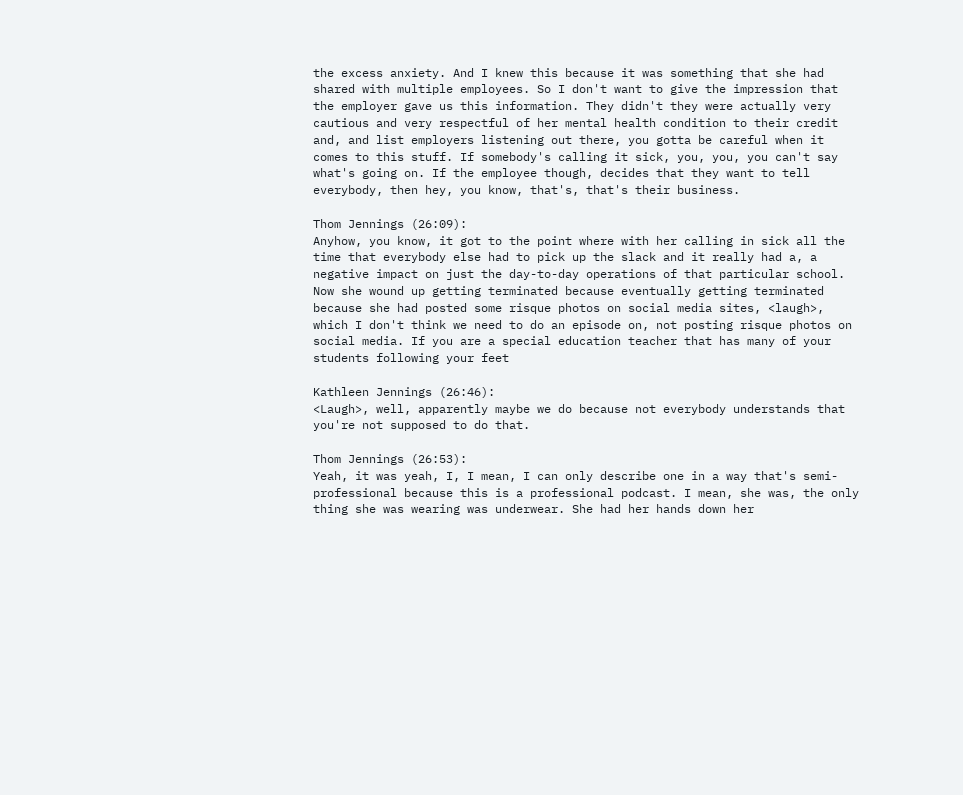the excess anxiety. And I knew this because it was something that she had shared with multiple employees. So I don't want to give the impression that the employer gave us this information. They didn't they were actually very cautious and very respectful of her mental health condition to their credit and, and list employers listening out there, you gotta be careful when it comes to this stuff. If somebody's calling it sick, you, you, you can't say what's going on. If the employee though, decides that they want to tell everybody, then hey, you know, that's, that's their business.

Thom Jennings (26:09):
Anyhow, you know, it got to the point where with her calling in sick all the time that everybody else had to pick up the slack and it really had a, a negative impact on just the day-to-day operations of that particular school. Now she wound up getting terminated because eventually getting terminated because she had posted some risque photos on social media sites, <laugh>, which I don't think we need to do an episode on, not posting risque photos on social media. If you are a special education teacher that has many of your students following your feet

Kathleen Jennings (26:46):
<Laugh>, well, apparently maybe we do because not everybody understands that you're not supposed to do that.

Thom Jennings (26:53):
Yeah, it was yeah, I, I mean, I can only describe one in a way that's semi-professional because this is a professional podcast. I mean, she was, the only thing she was wearing was underwear. She had her hands down her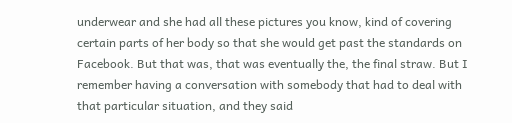underwear and she had all these pictures you know, kind of covering certain parts of her body so that she would get past the standards on Facebook. But that was, that was eventually the, the final straw. But I remember having a conversation with somebody that had to deal with that particular situation, and they said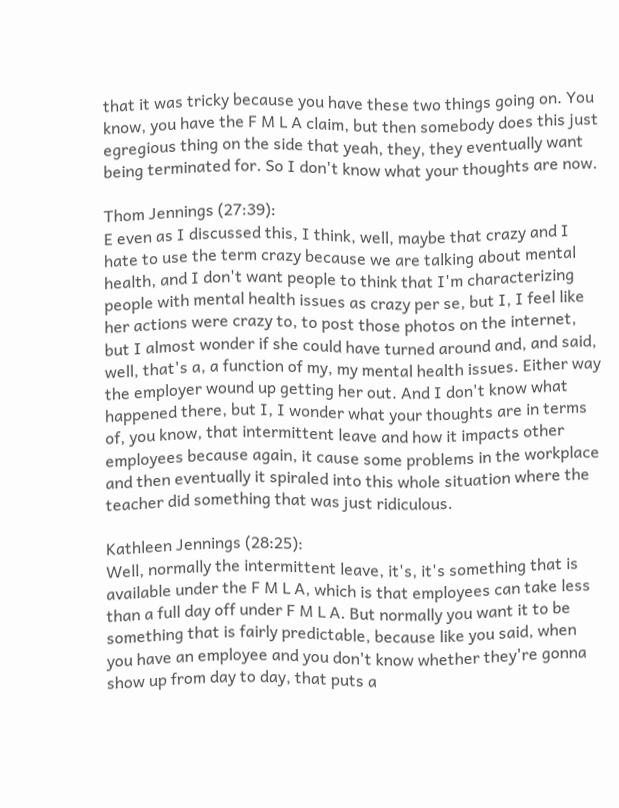that it was tricky because you have these two things going on. You know, you have the F M L A claim, but then somebody does this just egregious thing on the side that yeah, they, they eventually want being terminated for. So I don't know what your thoughts are now.

Thom Jennings (27:39):
E even as I discussed this, I think, well, maybe that crazy and I hate to use the term crazy because we are talking about mental health, and I don't want people to think that I'm characterizing people with mental health issues as crazy per se, but I, I feel like her actions were crazy to, to post those photos on the internet, but I almost wonder if she could have turned around and, and said, well, that's a, a function of my, my mental health issues. Either way the employer wound up getting her out. And I don't know what happened there, but I, I wonder what your thoughts are in terms of, you know, that intermittent leave and how it impacts other employees because again, it cause some problems in the workplace and then eventually it spiraled into this whole situation where the teacher did something that was just ridiculous.

Kathleen Jennings (28:25):
Well, normally the intermittent leave, it's, it's something that is available under the F M L A, which is that employees can take less than a full day off under F M L A. But normally you want it to be something that is fairly predictable, because like you said, when you have an employee and you don't know whether they're gonna show up from day to day, that puts a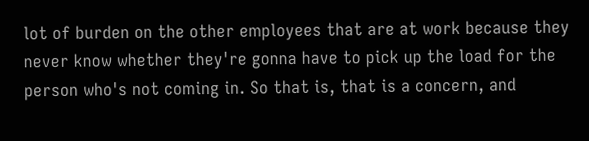lot of burden on the other employees that are at work because they never know whether they're gonna have to pick up the load for the person who's not coming in. So that is, that is a concern, and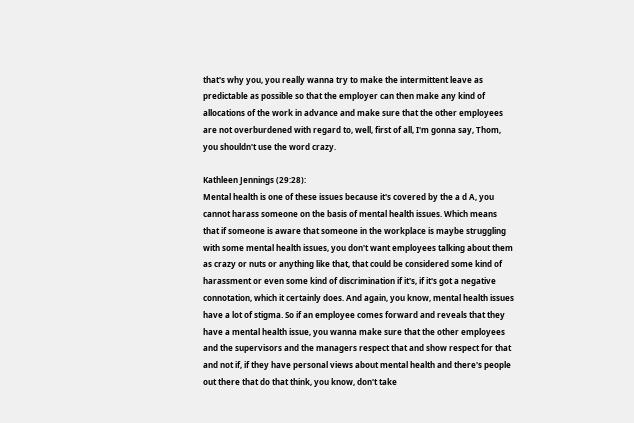that's why you, you really wanna try to make the intermittent leave as predictable as possible so that the employer can then make any kind of allocations of the work in advance and make sure that the other employees are not overburdened with regard to, well, first of all, I'm gonna say, Thom, you shouldn't use the word crazy.

Kathleen Jennings (29:28):
Mental health is one of these issues because it's covered by the a d A, you cannot harass someone on the basis of mental health issues. Which means that if someone is aware that someone in the workplace is maybe struggling with some mental health issues, you don't want employees talking about them as crazy or nuts or anything like that, that could be considered some kind of harassment or even some kind of discrimination if it's, if it's got a negative connotation, which it certainly does. And again, you know, mental health issues have a lot of stigma. So if an employee comes forward and reveals that they have a mental health issue, you wanna make sure that the other employees and the supervisors and the managers respect that and show respect for that and not if, if they have personal views about mental health and there's people out there that do that think, you know, don't take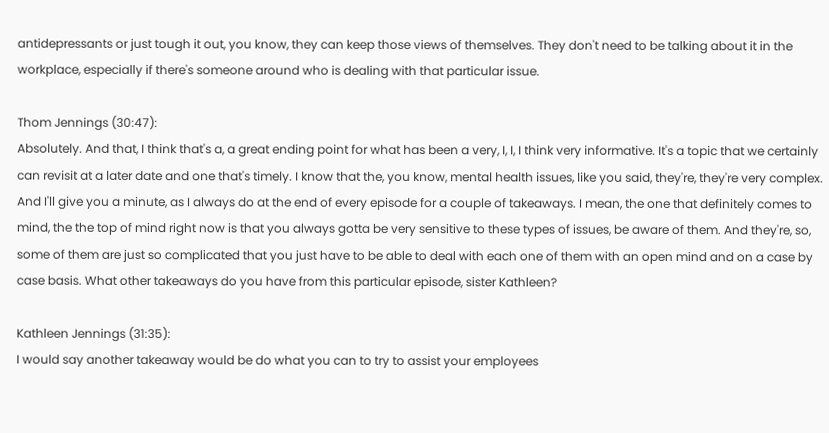antidepressants or just tough it out, you know, they can keep those views of themselves. They don't need to be talking about it in the workplace, especially if there's someone around who is dealing with that particular issue.

Thom Jennings (30:47):
Absolutely. And that, I think that's a, a great ending point for what has been a very, I, I, I think very informative. It's a topic that we certainly can revisit at a later date and one that's timely. I know that the, you know, mental health issues, like you said, they're, they're very complex. And I'll give you a minute, as I always do at the end of every episode for a couple of takeaways. I mean, the one that definitely comes to mind, the the top of mind right now is that you always gotta be very sensitive to these types of issues, be aware of them. And they're, so, some of them are just so complicated that you just have to be able to deal with each one of them with an open mind and on a case by case basis. What other takeaways do you have from this particular episode, sister Kathleen?

Kathleen Jennings (31:35):
I would say another takeaway would be do what you can to try to assist your employees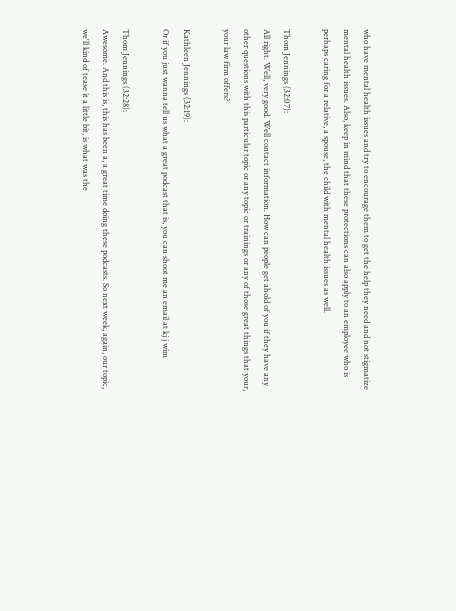who have mental health issues and try to encourage them to get the help they need and not stigmatize mental health issues. Also, keep in mind that these protections can also apply to an employee who is perhaps caring for a relative, a spouse, the child with mental health issues as well.

Thom Jennings (32:07):
All right. Well, very good. Well contact information. How can people get ahold of you if they have any other questions with this particular topic or any topic or trainings or any of those great things that your, your law firm offers?

Kathleen Jennings (32:19):
Or if you just wanna tell us what a great podcast that is, you can shoot me an email at kj j wim

Thom Jennings (32:28):
Awesome. And this is, this has been a, a great time doing these podcasts. So next week, again, our topic, we'll kind of tease it a little bit, is what was the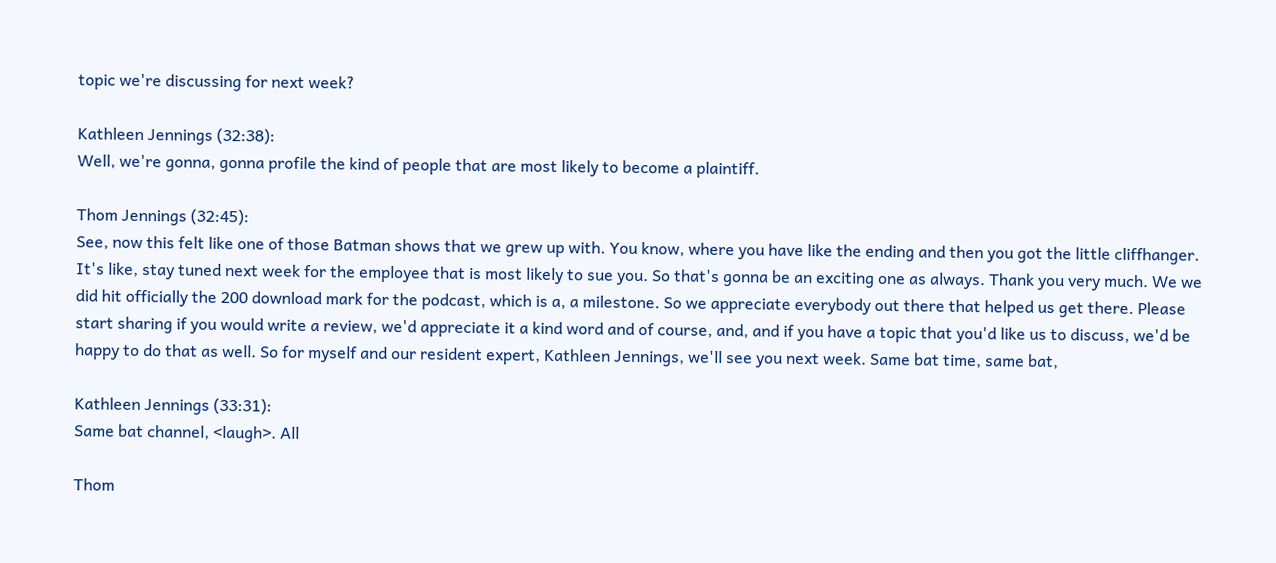topic we're discussing for next week?

Kathleen Jennings (32:38):
Well, we're gonna, gonna profile the kind of people that are most likely to become a plaintiff.

Thom Jennings (32:45):
See, now this felt like one of those Batman shows that we grew up with. You know, where you have like the ending and then you got the little cliffhanger. It's like, stay tuned next week for the employee that is most likely to sue you. So that's gonna be an exciting one as always. Thank you very much. We we did hit officially the 200 download mark for the podcast, which is a, a milestone. So we appreciate everybody out there that helped us get there. Please start sharing if you would write a review, we'd appreciate it a kind word and of course, and, and if you have a topic that you'd like us to discuss, we'd be happy to do that as well. So for myself and our resident expert, Kathleen Jennings, we'll see you next week. Same bat time, same bat,

Kathleen Jennings (33:31):
Same bat channel, <laugh>. All

Thom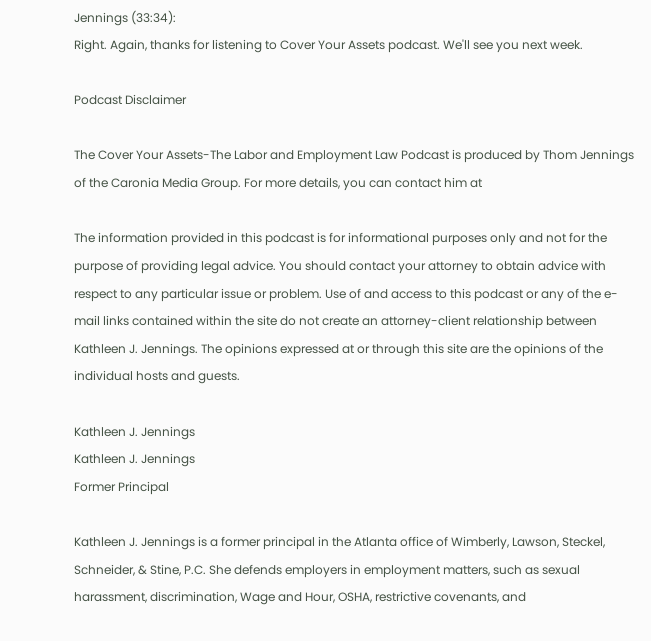Jennings (33:34):
Right. Again, thanks for listening to Cover Your Assets podcast. We'll see you next week.

Podcast Disclaimer

The Cover Your Assets-The Labor and Employment Law Podcast is produced by Thom Jennings of the Caronia Media Group. For more details, you can contact him at

The information provided in this podcast is for informational purposes only and not for the purpose of providing legal advice. You should contact your attorney to obtain advice with respect to any particular issue or problem. Use of and access to this podcast or any of the e-mail links contained within the site do not create an attorney-client relationship between Kathleen J. Jennings. The opinions expressed at or through this site are the opinions of the individual hosts and guests.

Kathleen J. Jennings
Kathleen J. Jennings
Former Principal

Kathleen J. Jennings is a former principal in the Atlanta office of Wimberly, Lawson, Steckel, Schneider, & Stine, P.C. She defends employers in employment matters, such as sexual harassment, discrimination, Wage and Hour, OSHA, restrictive covenants, and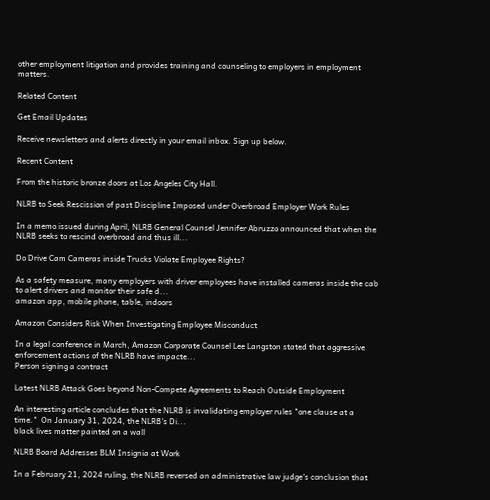other employment litigation and provides training and counseling to employers in employment matters.

Related Content

Get Email Updates

Receive newsletters and alerts directly in your email inbox. Sign up below.

Recent Content

From the historic bronze doors at Los Angeles City Hall.

NLRB to Seek Rescission of past Discipline Imposed under Overbroad Employer Work Rules

In a memo issued during April, NLRB General Counsel Jennifer Abruzzo announced that when the NLRB seeks to rescind overbroad and thus ill...

Do Drive Cam Cameras inside Trucks Violate Employee Rights?

As a safety measure, many employers with driver employees have installed cameras inside the cab to alert drivers and monitor their safe d...
amazon app, mobile phone, table, indoors

Amazon Considers Risk When Investigating Employee Misconduct

In a legal conference in March, Amazon Corporate Counsel Lee Langston stated that aggressive enforcement actions of the NLRB have impacte...
Person signing a contract

Latest NLRB Attack Goes beyond Non-Compete Agreements to Reach Outside Employment

An interesting article concludes that the NLRB is invalidating employer rules "one clause at a time."  On January 31, 2024, the NLRB's Di...
black lives matter painted on a wall

NLRB Board Addresses BLM Insignia at Work

In a February 21, 2024 ruling, the NLRB reversed an administrative law judge's conclusion that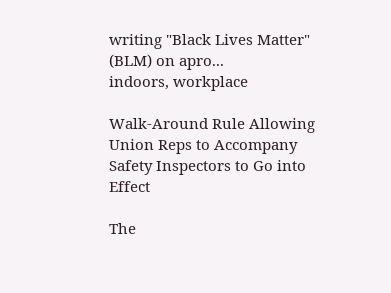writing "Black Lives Matter" (BLM) on apro...
indoors, workplace

Walk-Around Rule Allowing Union Reps to Accompany Safety Inspectors to Go into Effect

The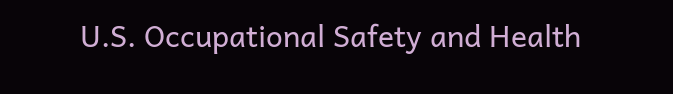U.S. Occupational Safety and Health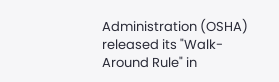Administration (OSHA) released its "Walk-Around Rule" in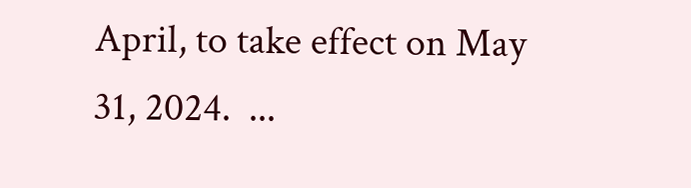April, to take effect on May 31, 2024.  ...